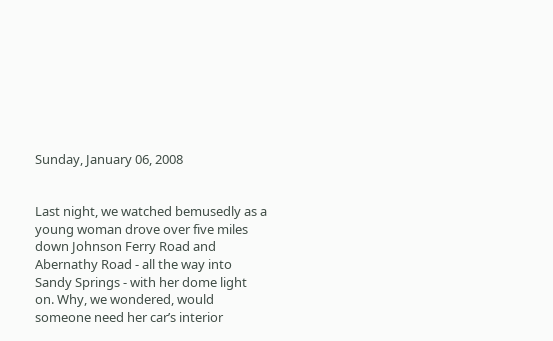Sunday, January 06, 2008


Last night, we watched bemusedly as a young woman drove over five miles down Johnson Ferry Road and Abernathy Road - all the way into Sandy Springs - with her dome light on. Why, we wondered, would someone need her car’s interior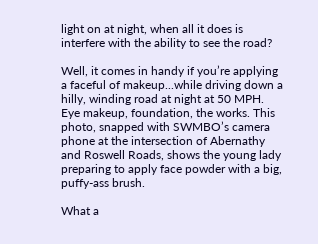light on at night, when all it does is interfere with the ability to see the road?

Well, it comes in handy if you’re applying a faceful of makeup...while driving down a hilly, winding road at night at 50 MPH. Eye makeup, foundation, the works. This photo, snapped with SWMBO’s camera phone at the intersection of Abernathy and Roswell Roads, shows the young lady preparing to apply face powder with a big, puffy-ass brush.

What a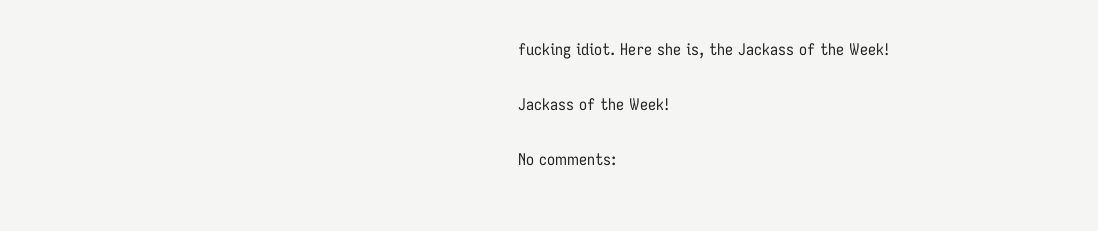fucking idiot. Here she is, the Jackass of the Week!

Jackass of the Week!

No comments: